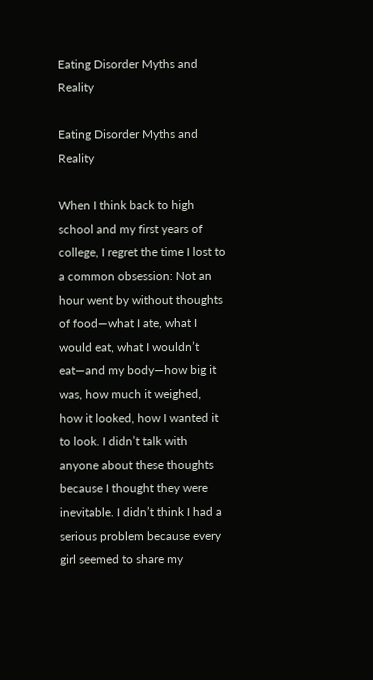Eating Disorder Myths and Reality

Eating Disorder Myths and Reality

When I think back to high school and my first years of college, I regret the time I lost to a common obsession: Not an hour went by without thoughts of food—what I ate, what I would eat, what I wouldn’t eat—and my body—how big it was, how much it weighed, how it looked, how I wanted it to look. I didn’t talk with anyone about these thoughts because I thought they were inevitable. I didn’t think I had a serious problem because every girl seemed to share my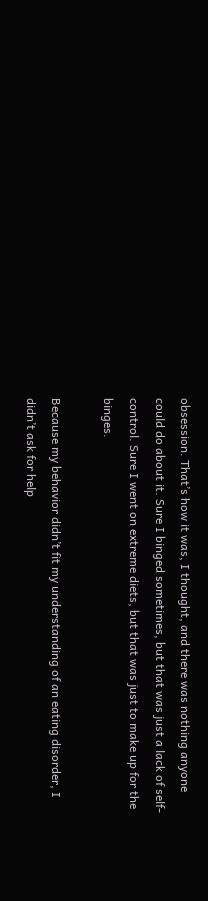obsession. That’s how it was, I thought, and there was nothing anyone could do about it. Sure I binged sometimes, but that was just a lack of self-control. Sure I went on extreme diets, but that was just to make up for the binges.

Because my behavior didn’t fit my understanding of an eating disorder, I didn’t ask for help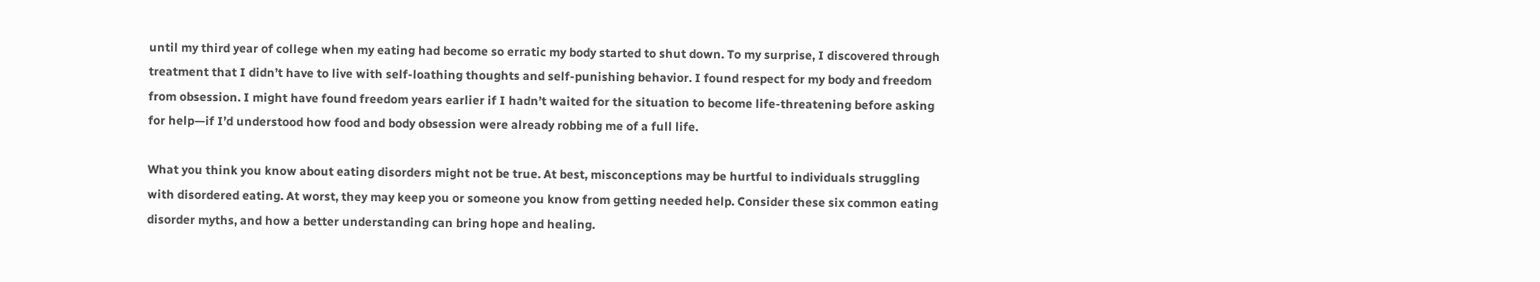until my third year of college when my eating had become so erratic my body started to shut down. To my surprise, I discovered through treatment that I didn’t have to live with self-loathing thoughts and self-punishing behavior. I found respect for my body and freedom from obsession. I might have found freedom years earlier if I hadn’t waited for the situation to become life-threatening before asking for help—if I’d understood how food and body obsession were already robbing me of a full life.

What you think you know about eating disorders might not be true. At best, misconceptions may be hurtful to individuals struggling with disordered eating. At worst, they may keep you or someone you know from getting needed help. Consider these six common eating disorder myths, and how a better understanding can bring hope and healing.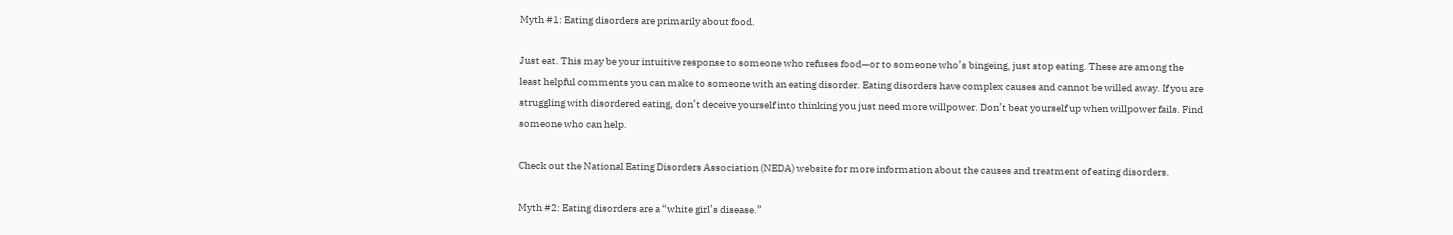Myth #1: Eating disorders are primarily about food.

Just eat. This may be your intuitive response to someone who refuses food—or to someone who’s bingeing, just stop eating. These are among the least helpful comments you can make to someone with an eating disorder. Eating disorders have complex causes and cannot be willed away. If you are struggling with disordered eating, don’t deceive yourself into thinking you just need more willpower. Don’t beat yourself up when willpower fails. Find someone who can help.

Check out the National Eating Disorders Association (NEDA) website for more information about the causes and treatment of eating disorders.

Myth #2: Eating disorders are a “white girl’s disease.”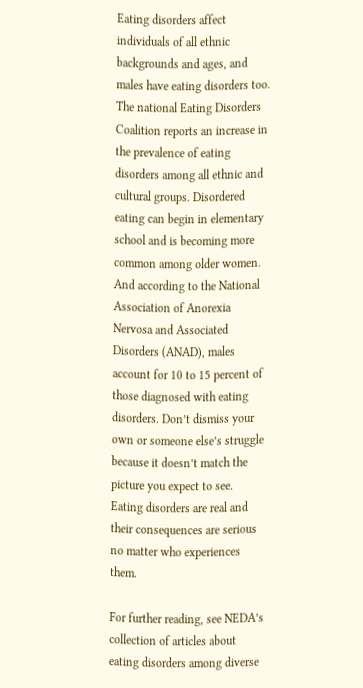Eating disorders affect individuals of all ethnic backgrounds and ages, and males have eating disorders too. The national Eating Disorders Coalition reports an increase in the prevalence of eating disorders among all ethnic and cultural groups. Disordered eating can begin in elementary school and is becoming more common among older women. And according to the National Association of Anorexia Nervosa and Associated Disorders (ANAD), males account for 10 to 15 percent of those diagnosed with eating disorders. Don’t dismiss your own or someone else’s struggle because it doesn’t match the picture you expect to see. Eating disorders are real and their consequences are serious no matter who experiences them.

For further reading, see NEDA’s collection of articles about eating disorders among diverse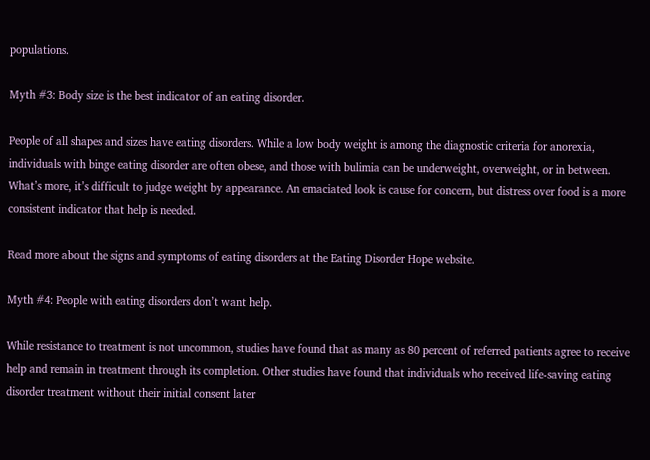populations.

Myth #3: Body size is the best indicator of an eating disorder.

People of all shapes and sizes have eating disorders. While a low body weight is among the diagnostic criteria for anorexia, individuals with binge eating disorder are often obese, and those with bulimia can be underweight, overweight, or in between. What’s more, it’s difficult to judge weight by appearance. An emaciated look is cause for concern, but distress over food is a more consistent indicator that help is needed.

Read more about the signs and symptoms of eating disorders at the Eating Disorder Hope website.

Myth #4: People with eating disorders don’t want help.

While resistance to treatment is not uncommon, studies have found that as many as 80 percent of referred patients agree to receive help and remain in treatment through its completion. Other studies have found that individuals who received life-saving eating disorder treatment without their initial consent later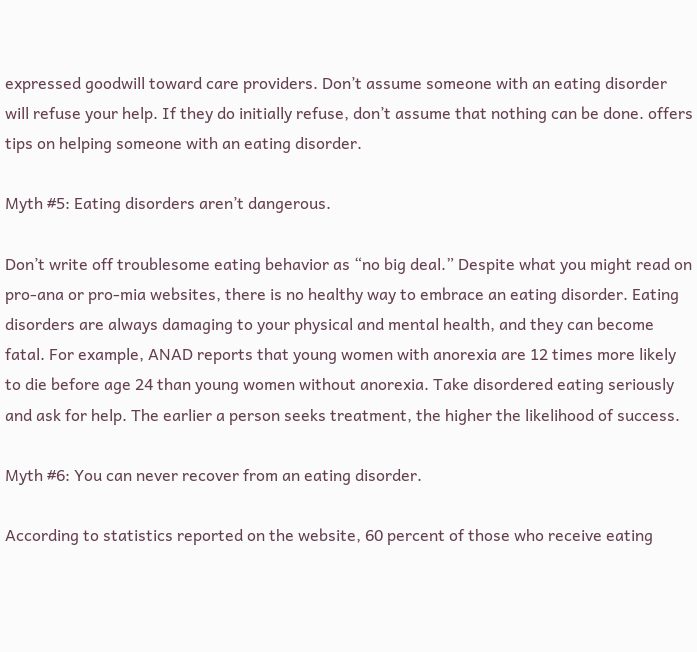expressed goodwill toward care providers. Don’t assume someone with an eating disorder will refuse your help. If they do initially refuse, don’t assume that nothing can be done. offers tips on helping someone with an eating disorder.

Myth #5: Eating disorders aren’t dangerous.

Don’t write off troublesome eating behavior as “no big deal.” Despite what you might read on pro-ana or pro-mia websites, there is no healthy way to embrace an eating disorder. Eating disorders are always damaging to your physical and mental health, and they can become fatal. For example, ANAD reports that young women with anorexia are 12 times more likely to die before age 24 than young women without anorexia. Take disordered eating seriously and ask for help. The earlier a person seeks treatment, the higher the likelihood of success.

Myth #6: You can never recover from an eating disorder.

According to statistics reported on the website, 60 percent of those who receive eating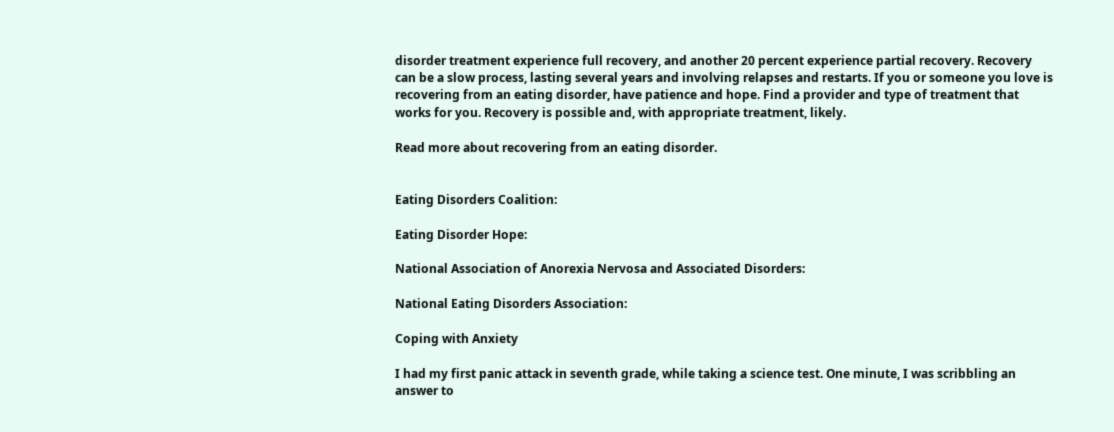disorder treatment experience full recovery, and another 20 percent experience partial recovery. Recovery can be a slow process, lasting several years and involving relapses and restarts. If you or someone you love is recovering from an eating disorder, have patience and hope. Find a provider and type of treatment that works for you. Recovery is possible and, with appropriate treatment, likely.

Read more about recovering from an eating disorder.


Eating Disorders Coalition:

Eating Disorder Hope:

National Association of Anorexia Nervosa and Associated Disorders:

National Eating Disorders Association:

Coping with Anxiety

I had my first panic attack in seventh grade, while taking a science test. One minute, I was scribbling an answer to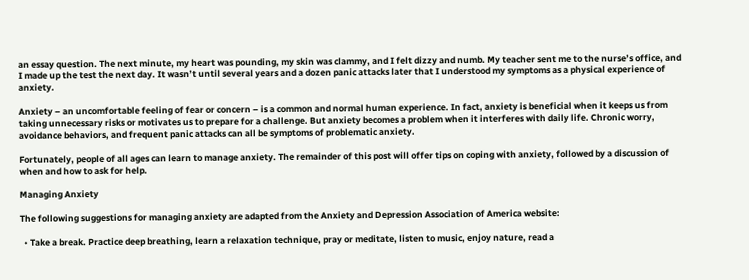an essay question. The next minute, my heart was pounding, my skin was clammy, and I felt dizzy and numb. My teacher sent me to the nurse’s office, and I made up the test the next day. It wasn’t until several years and a dozen panic attacks later that I understood my symptoms as a physical experience of anxiety.

Anxiety – an uncomfortable feeling of fear or concern – is a common and normal human experience. In fact, anxiety is beneficial when it keeps us from taking unnecessary risks or motivates us to prepare for a challenge. But anxiety becomes a problem when it interferes with daily life. Chronic worry, avoidance behaviors, and frequent panic attacks can all be symptoms of problematic anxiety.

Fortunately, people of all ages can learn to manage anxiety. The remainder of this post will offer tips on coping with anxiety, followed by a discussion of when and how to ask for help.

Managing Anxiety

The following suggestions for managing anxiety are adapted from the Anxiety and Depression Association of America website:

  • Take a break. Practice deep breathing, learn a relaxation technique, pray or meditate, listen to music, enjoy nature, read a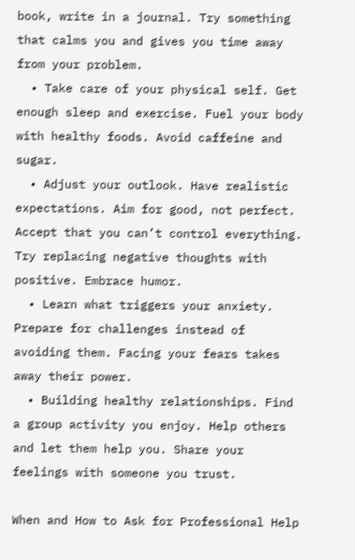book, write in a journal. Try something that calms you and gives you time away from your problem.
  • Take care of your physical self. Get enough sleep and exercise. Fuel your body with healthy foods. Avoid caffeine and sugar.
  • Adjust your outlook. Have realistic expectations. Aim for good, not perfect. Accept that you can’t control everything. Try replacing negative thoughts with positive. Embrace humor.
  • Learn what triggers your anxiety. Prepare for challenges instead of avoiding them. Facing your fears takes away their power.
  • Building healthy relationships. Find a group activity you enjoy. Help others and let them help you. Share your feelings with someone you trust.

When and How to Ask for Professional Help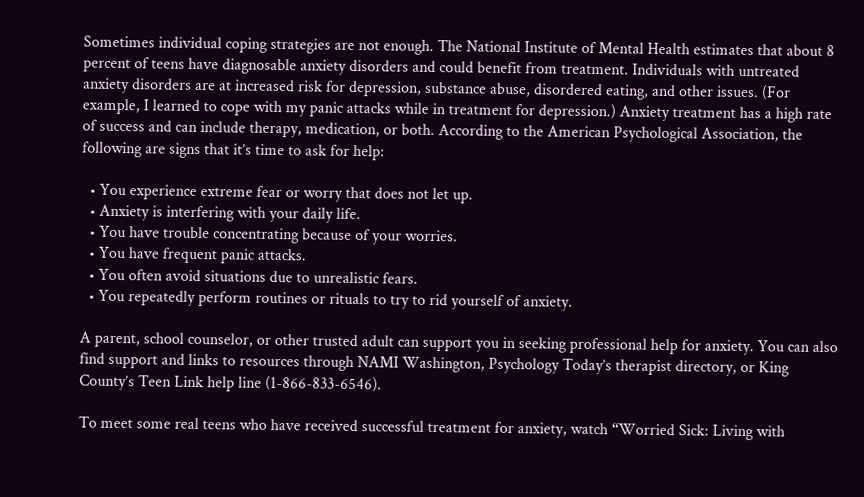Sometimes individual coping strategies are not enough. The National Institute of Mental Health estimates that about 8 percent of teens have diagnosable anxiety disorders and could benefit from treatment. Individuals with untreated anxiety disorders are at increased risk for depression, substance abuse, disordered eating, and other issues. (For example, I learned to cope with my panic attacks while in treatment for depression.) Anxiety treatment has a high rate of success and can include therapy, medication, or both. According to the American Psychological Association, the following are signs that it’s time to ask for help:

  • You experience extreme fear or worry that does not let up.
  • Anxiety is interfering with your daily life.
  • You have trouble concentrating because of your worries.
  • You have frequent panic attacks.
  • You often avoid situations due to unrealistic fears.
  • You repeatedly perform routines or rituals to try to rid yourself of anxiety.

A parent, school counselor, or other trusted adult can support you in seeking professional help for anxiety. You can also find support and links to resources through NAMI Washington, Psychology Today’s therapist directory, or King County’s Teen Link help line (1-866-833-6546).

To meet some real teens who have received successful treatment for anxiety, watch “Worried Sick: Living with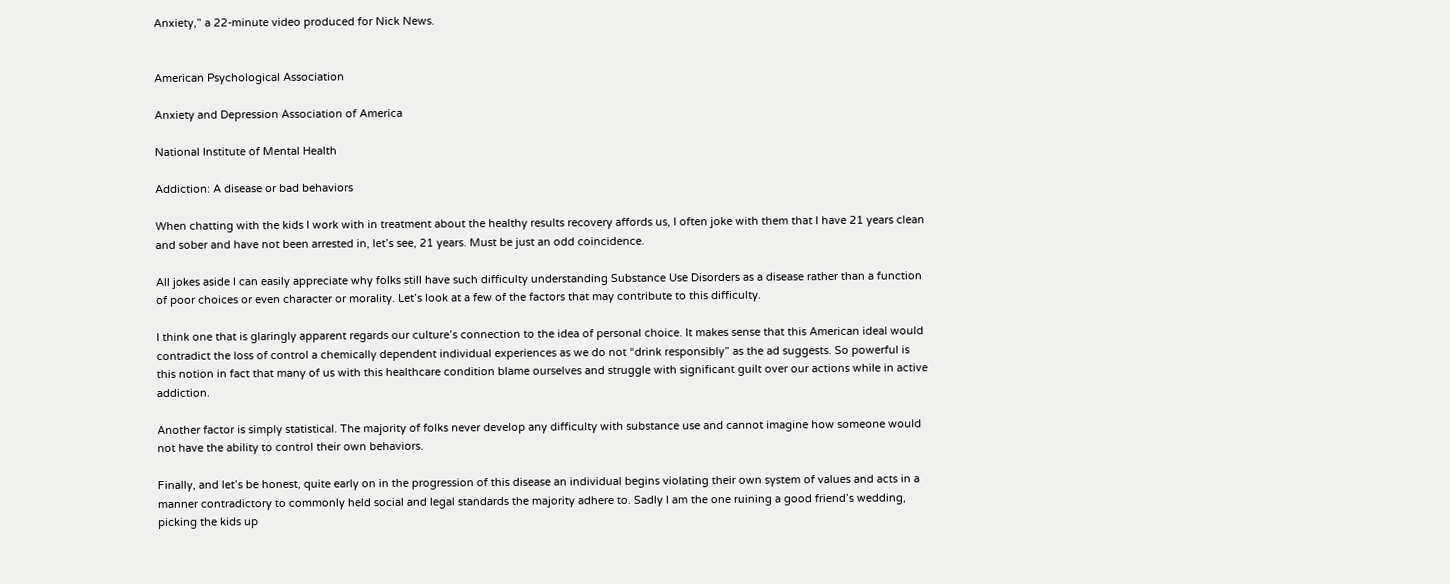Anxiety,” a 22-minute video produced for Nick News.


American Psychological Association

Anxiety and Depression Association of America

National Institute of Mental Health

Addiction: A disease or bad behaviors

When chatting with the kids I work with in treatment about the healthy results recovery affords us, I often joke with them that I have 21 years clean and sober and have not been arrested in, let’s see, 21 years. Must be just an odd coincidence.

All jokes aside I can easily appreciate why folks still have such difficulty understanding Substance Use Disorders as a disease rather than a function of poor choices or even character or morality. Let’s look at a few of the factors that may contribute to this difficulty.

I think one that is glaringly apparent regards our culture’s connection to the idea of personal choice. It makes sense that this American ideal would contradict the loss of control a chemically dependent individual experiences as we do not “drink responsibly” as the ad suggests. So powerful is this notion in fact that many of us with this healthcare condition blame ourselves and struggle with significant guilt over our actions while in active addiction.

Another factor is simply statistical. The majority of folks never develop any difficulty with substance use and cannot imagine how someone would not have the ability to control their own behaviors.

Finally, and let’s be honest, quite early on in the progression of this disease an individual begins violating their own system of values and acts in a manner contradictory to commonly held social and legal standards the majority adhere to. Sadly I am the one ruining a good friend’s wedding, picking the kids up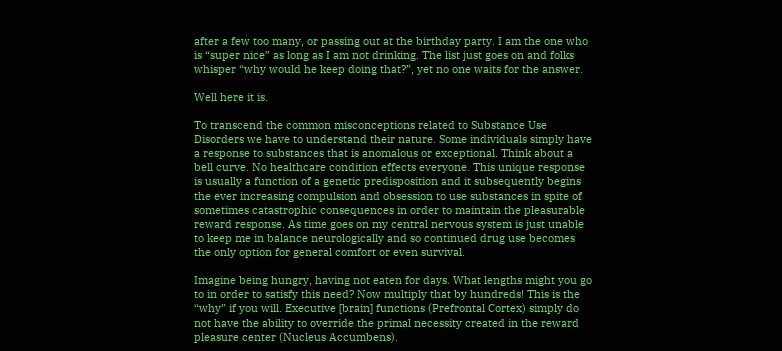after a few too many, or passing out at the birthday party. I am the one who is “super nice” as long as I am not drinking. The list just goes on and folks whisper “why would he keep doing that?”, yet no one waits for the answer.

Well here it is.

To transcend the common misconceptions related to Substance Use Disorders we have to understand their nature. Some individuals simply have a response to substances that is anomalous or exceptional. Think about a bell curve. No healthcare condition effects everyone. This unique response is usually a function of a genetic predisposition and it subsequently begins the ever increasing compulsion and obsession to use substances in spite of sometimes catastrophic consequences in order to maintain the pleasurable reward response. As time goes on my central nervous system is just unable to keep me in balance neurologically and so continued drug use becomes the only option for general comfort or even survival.

Imagine being hungry, having not eaten for days. What lengths might you go to in order to satisfy this need? Now multiply that by hundreds! This is the “why” if you will. Executive [brain] functions (Prefrontal Cortex) simply do not have the ability to override the primal necessity created in the reward pleasure center (Nucleus Accumbens).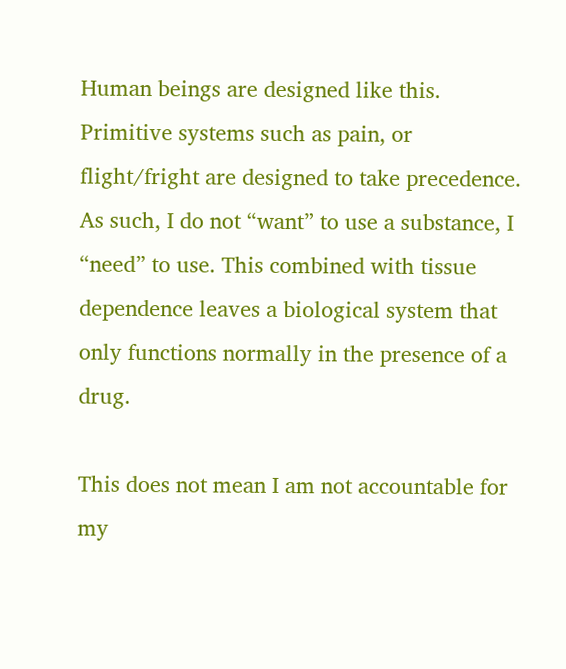Human beings are designed like this. Primitive systems such as pain, or flight/fright are designed to take precedence. As such, I do not “want” to use a substance, I “need” to use. This combined with tissue dependence leaves a biological system that only functions normally in the presence of a drug.

This does not mean I am not accountable for my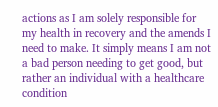actions as I am solely responsible for my health in recovery and the amends I need to make. It simply means I am not a bad person needing to get good, but rather an individual with a healthcare condition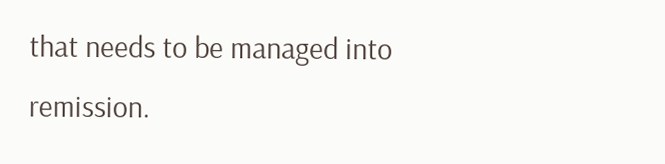that needs to be managed into remission.